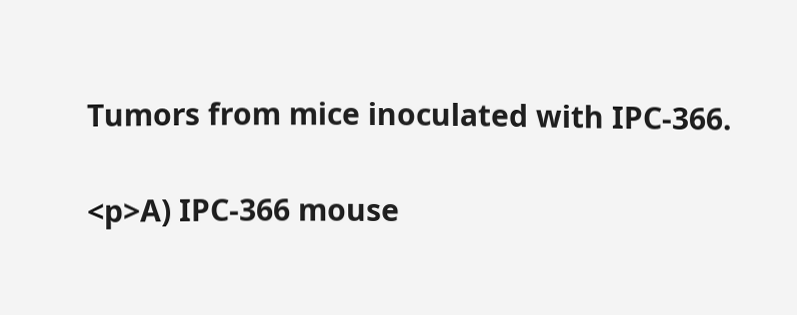Tumors from mice inoculated with IPC-366.

<p>A) IPC-366 mouse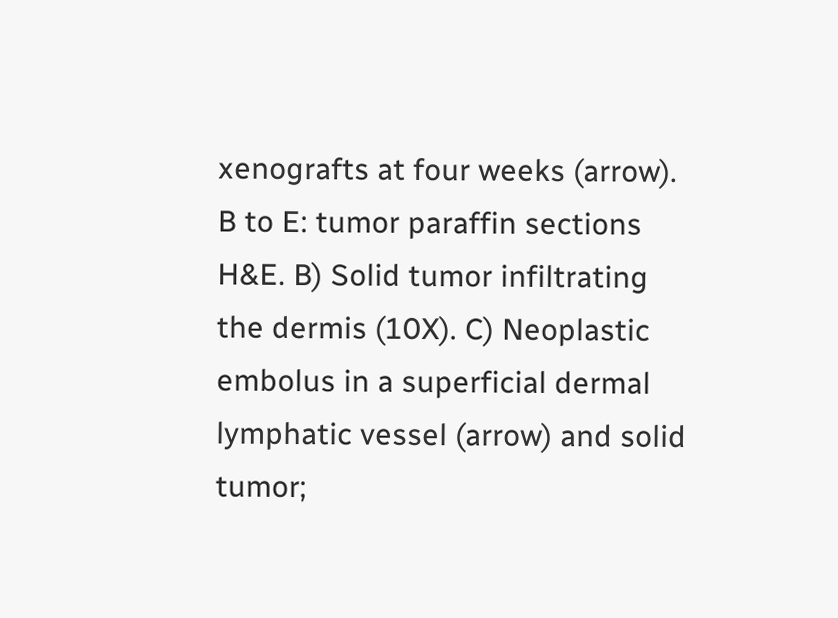xenografts at four weeks (arrow). B to E: tumor paraffin sections H&E. B) Solid tumor infiltrating the dermis (10X). C) Neoplastic embolus in a superficial dermal lymphatic vessel (arrow) and solid tumor;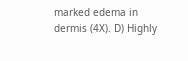marked edema in dermis (4X). D) Highly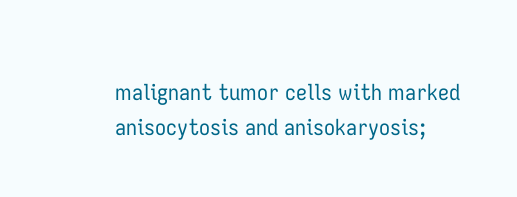malignant tumor cells with marked anisocytosis and anisokaryosis;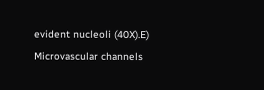evident nucleoli (40X).E) Microvascular channels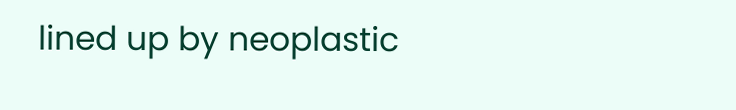lined up by neoplastic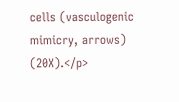cells (vasculogenic mimicry, arrows) (20X).</p>